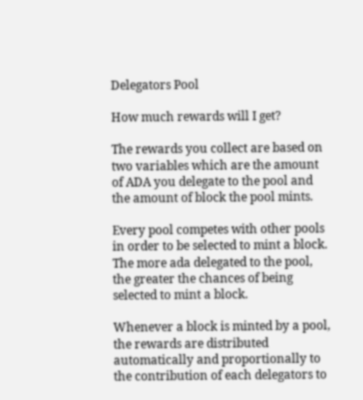Delegators Pool

How much rewards will I get?

The rewards you collect are based on two variables which are the amount of ADA you delegate to the pool and the amount of block the pool mints.

Every pool competes with other pools in order to be selected to mint a block. The more ada delegated to the pool, the greater the chances of being selected to mint a block.

Whenever a block is minted by a pool, the rewards are distributed automatically and proportionally to the contribution of each delegators to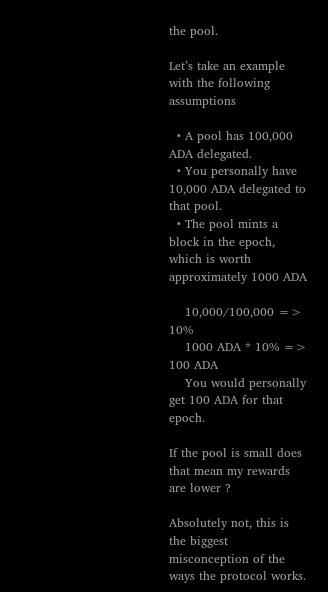the pool.

Let’s take an example with the following assumptions

  • A pool has 100,000 ADA delegated.
  • You personally have 10,000 ADA delegated to that pool.
  • The pool mints a block in the epoch, which is worth approximately 1000 ADA

    10,000/100,000 => 10%
    1000 ADA * 10% => 100 ADA
    You would personally get 100 ADA for that epoch.

If the pool is small does that mean my rewards are lower ?

Absolutely not, this is the biggest misconception of the ways the protocol works.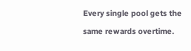Every single pool gets the same rewards overtime.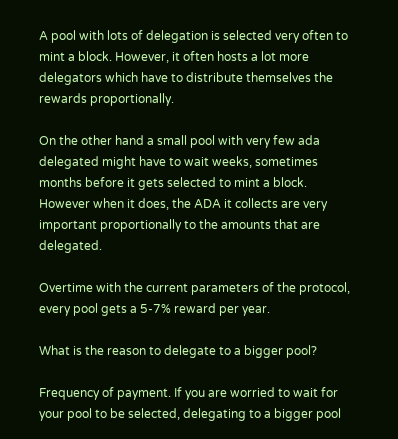A pool with lots of delegation is selected very often to mint a block. However, it often hosts a lot more delegators which have to distribute themselves the rewards proportionally.

On the other hand a small pool with very few ada delegated might have to wait weeks, sometimes months before it gets selected to mint a block. However when it does, the ADA it collects are very important proportionally to the amounts that are delegated.

Overtime with the current parameters of the protocol, every pool gets a 5-7% reward per year.

What is the reason to delegate to a bigger pool?

Frequency of payment. If you are worried to wait for your pool to be selected, delegating to a bigger pool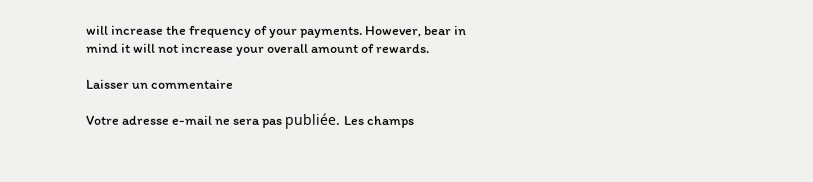will increase the frequency of your payments. However, bear in mind it will not increase your overall amount of rewards.

Laisser un commentaire

Votre adresse e-mail ne sera pas publiée. Les champs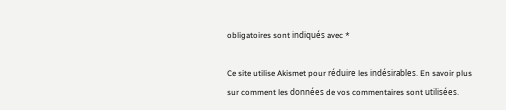obligatoires sont indiqués avec *

Ce site utilise Akismet pour réduire les indésirables. En savoir plus sur comment les données de vos commentaires sont utilisées.